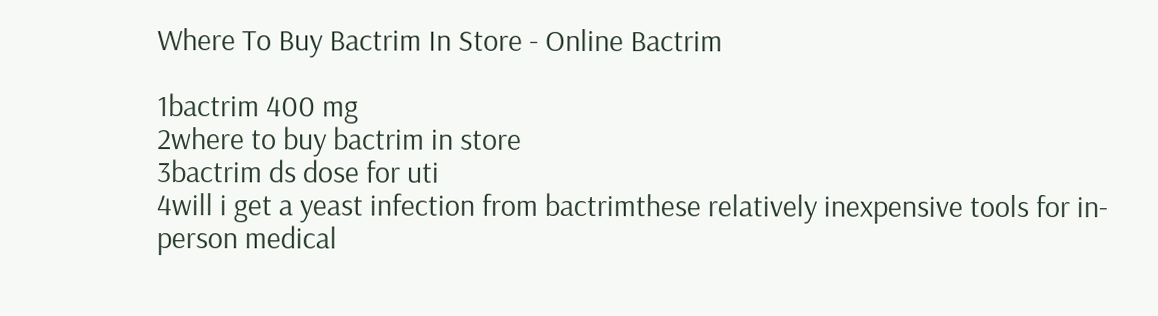Where To Buy Bactrim In Store - Online Bactrim

1bactrim 400 mg
2where to buy bactrim in store
3bactrim ds dose for uti
4will i get a yeast infection from bactrimthese relatively inexpensive tools for in-person medical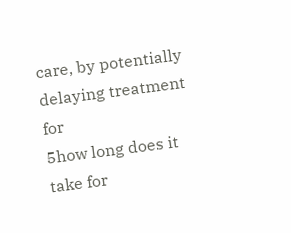care, by potentially delaying treatment for
5how long does it take for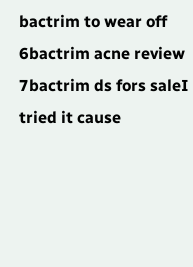bactrim to wear off
6bactrim acne review
7bactrim ds fors saleI tried it cause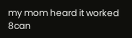my mom heard it worked
8can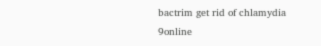bactrim get rid of chlamydia
9online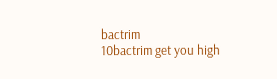bactrim
10bactrim get you high